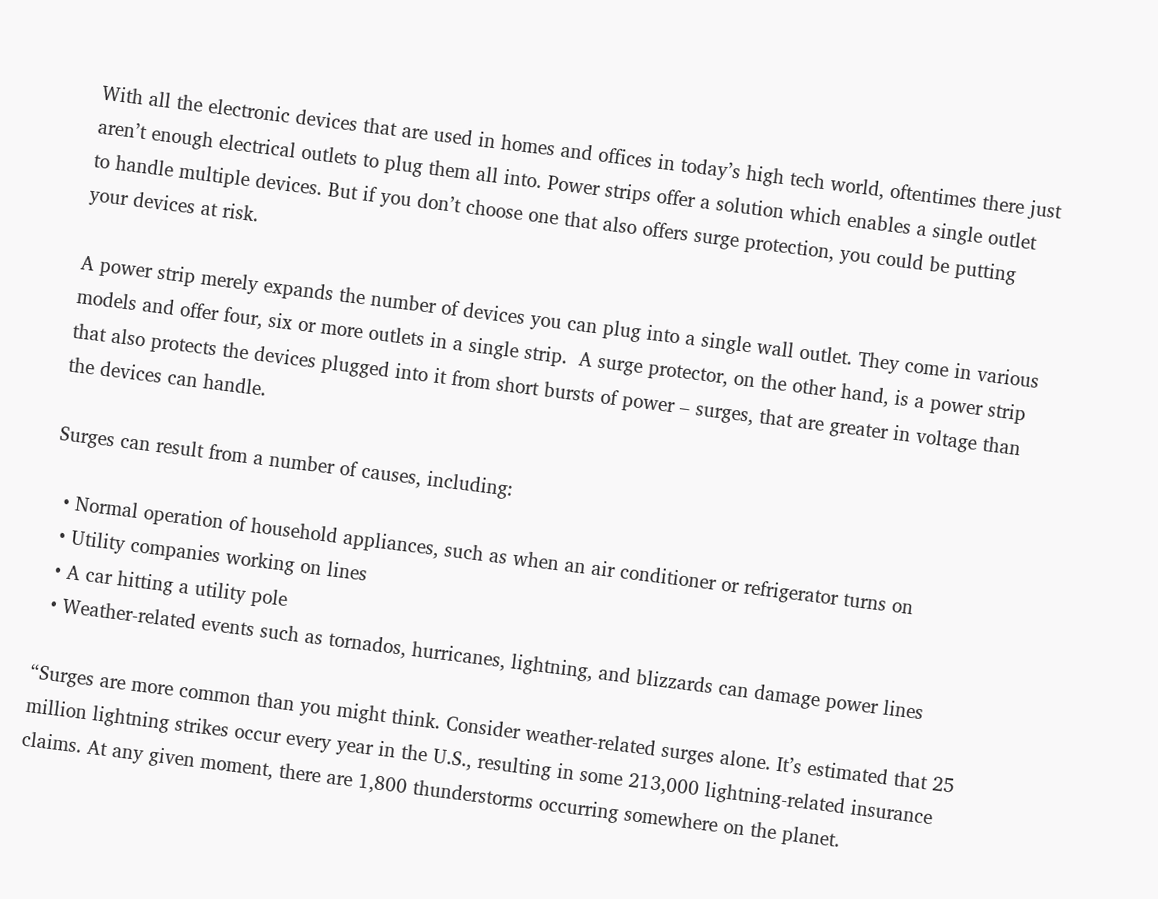With all the electronic devices that are used in homes and offices in today’s high tech world, oftentimes there just aren’t enough electrical outlets to plug them all into. Power strips offer a solution which enables a single outlet to handle multiple devices. But if you don’t choose one that also offers surge protection, you could be putting your devices at risk.

A power strip merely expands the number of devices you can plug into a single wall outlet. They come in various models and offer four, six or more outlets in a single strip.  A surge protector, on the other hand, is a power strip that also protects the devices plugged into it from short bursts of power – surges, that are greater in voltage than the devices can handle.

Surges can result from a number of causes, including:

  • Normal operation of household appliances, such as when an air conditioner or refrigerator turns on
  • Utility companies working on lines
  • A car hitting a utility pole
  • Weather-related events such as tornados, hurricanes, lightning, and blizzards can damage power lines

“Surges are more common than you might think. Consider weather-related surges alone. It’s estimated that 25 million lightning strikes occur every year in the U.S., resulting in some 213,000 lightning-related insurance claims. At any given moment, there are 1,800 thunderstorms occurring somewhere on the planet.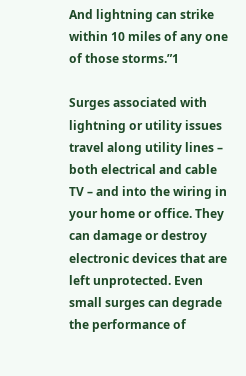And lightning can strike within 10 miles of any one of those storms.”1

Surges associated with lightning or utility issues travel along utility lines – both electrical and cable TV – and into the wiring in your home or office. They can damage or destroy electronic devices that are left unprotected. Even small surges can degrade the performance of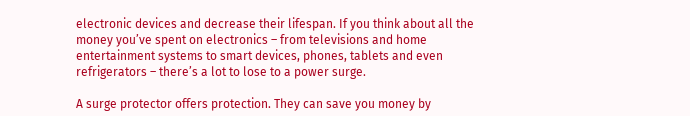electronic devices and decrease their lifespan. If you think about all the money you’ve spent on electronics – from televisions and home entertainment systems to smart devices, phones, tablets and even refrigerators – there’s a lot to lose to a power surge.

A surge protector offers protection. They can save you money by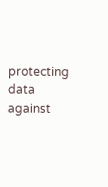protecting data against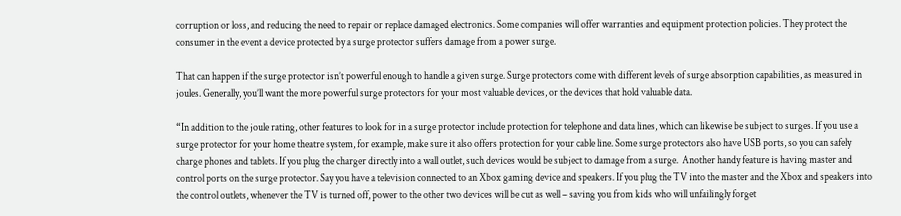corruption or loss, and reducing the need to repair or replace damaged electronics. Some companies will offer warranties and equipment protection policies. They protect the consumer in the event a device protected by a surge protector suffers damage from a power surge.

That can happen if the surge protector isn’t powerful enough to handle a given surge. Surge protectors come with different levels of surge absorption capabilities, as measured in joules. Generally, you’ll want the more powerful surge protectors for your most valuable devices, or the devices that hold valuable data.

“In addition to the joule rating, other features to look for in a surge protector include protection for telephone and data lines, which can likewise be subject to surges. If you use a surge protector for your home theatre system, for example, make sure it also offers protection for your cable line. Some surge protectors also have USB ports, so you can safely charge phones and tablets. If you plug the charger directly into a wall outlet, such devices would be subject to damage from a surge.  Another handy feature is having master and control ports on the surge protector. Say you have a television connected to an Xbox gaming device and speakers. If you plug the TV into the master and the Xbox and speakers into the control outlets, whenever the TV is turned off, power to the other two devices will be cut as well – saving you from kids who will unfailingly forget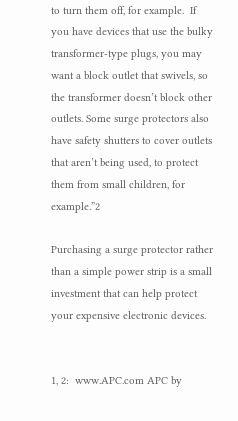to turn them off, for example.  If you have devices that use the bulky transformer-type plugs, you may want a block outlet that swivels, so the transformer doesn’t block other outlets. Some surge protectors also have safety shutters to cover outlets that aren’t being used, to protect them from small children, for example.”2

Purchasing a surge protector rather than a simple power strip is a small investment that can help protect your expensive electronic devices.


1, 2:  www.APC.com APC by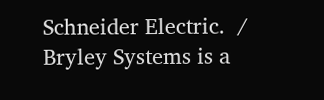Schneider Electric.  / Bryley Systems is a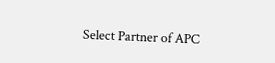Select Partner of APC